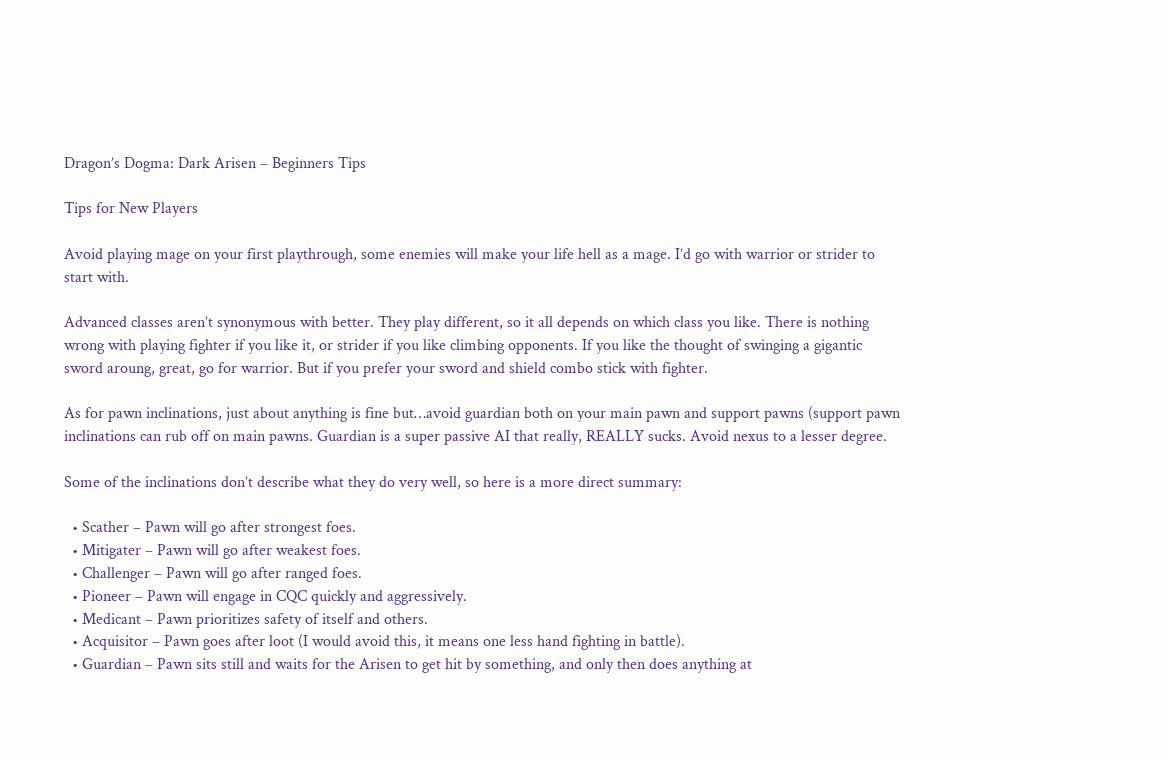Dragon’s Dogma: Dark Arisen – Beginners Tips

Tips for New Players

Avoid playing mage on your first playthrough, some enemies will make your life hell as a mage. I’d go with warrior or strider to start with.

Advanced classes aren’t synonymous with better. They play different, so it all depends on which class you like. There is nothing wrong with playing fighter if you like it, or strider if you like climbing opponents. If you like the thought of swinging a gigantic sword aroung, great, go for warrior. But if you prefer your sword and shield combo stick with fighter.

As for pawn inclinations, just about anything is fine but…avoid guardian both on your main pawn and support pawns (support pawn inclinations can rub off on main pawns. Guardian is a super passive AI that really, REALLY sucks. Avoid nexus to a lesser degree.

Some of the inclinations don’t describe what they do very well, so here is a more direct summary:

  • Scather – Pawn will go after strongest foes.
  • Mitigater – Pawn will go after weakest foes.
  • Challenger – Pawn will go after ranged foes.
  • Pioneer – Pawn will engage in CQC quickly and aggressively.
  • Medicant – Pawn prioritizes safety of itself and others.
  • Acquisitor – Pawn goes after loot (I would avoid this, it means one less hand fighting in battle).
  • Guardian – Pawn sits still and waits for the Arisen to get hit by something, and only then does anything at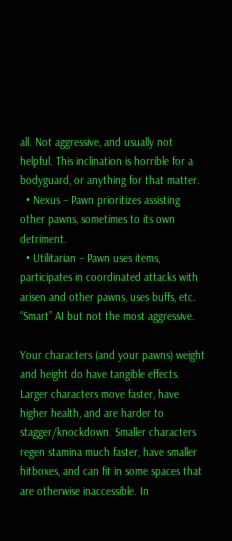all. Not aggressive, and usually not helpful. This inclination is horrible for a bodyguard, or anything for that matter.
  • Nexus – Pawn prioritizes assisting other pawns, sometimes to its own detriment.
  • Utilitarian – Pawn uses items, participates in coordinated attacks with arisen and other pawns, uses buffs, etc. “Smart” AI but not the most aggressive.

Your characters (and your pawns) weight and height do have tangible effects. Larger characters move faster, have higher health, and are harder to stagger/knockdown. Smaller characters regen stamina much faster, have smaller hitboxes, and can fit in some spaces that are otherwise inaccessible. In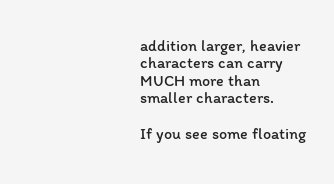addition larger, heavier characters can carry MUCH more than smaller characters.

If you see some floating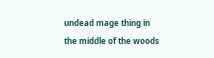undead mage thing in the middle of the woods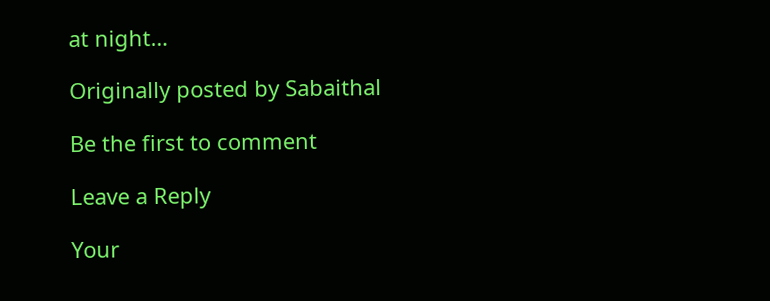at night…

Originally posted by Sabaithal

Be the first to comment

Leave a Reply

Your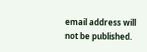email address will not be published.